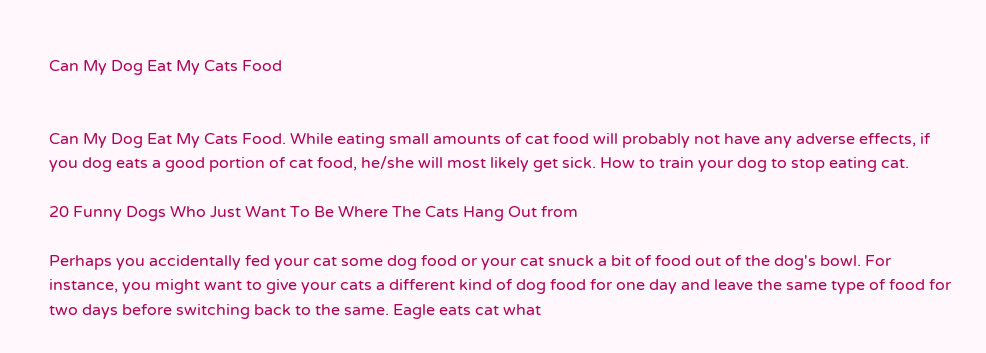Can My Dog Eat My Cats Food


Can My Dog Eat My Cats Food. While eating small amounts of cat food will probably not have any adverse effects, if you dog eats a good portion of cat food, he/she will most likely get sick. How to train your dog to stop eating cat.

20 Funny Dogs Who Just Want To Be Where The Cats Hang Out from

Perhaps you accidentally fed your cat some dog food or your cat snuck a bit of food out of the dog's bowl. For instance, you might want to give your cats a different kind of dog food for one day and leave the same type of food for two days before switching back to the same. Eagle eats cat what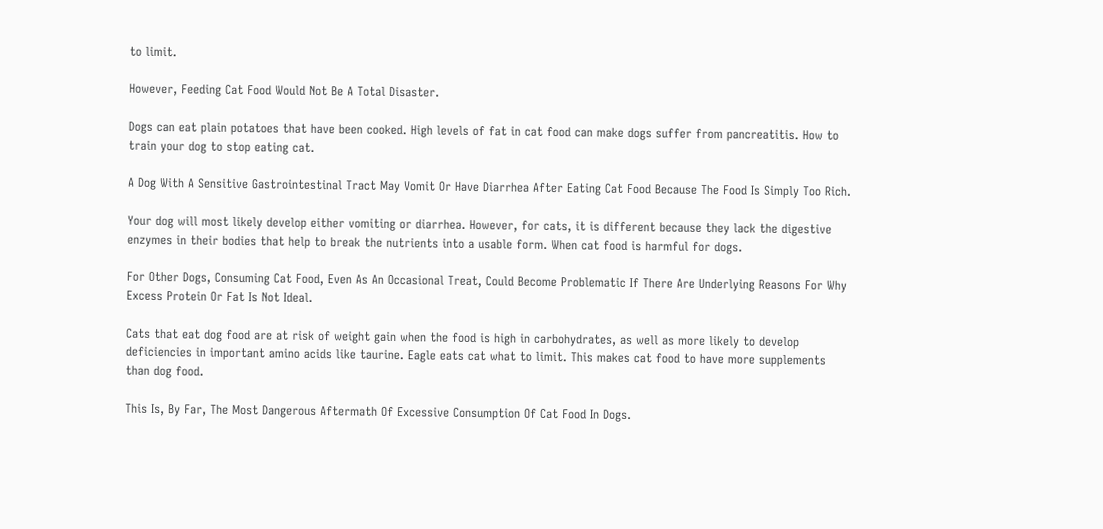to limit.

However, Feeding Cat Food Would Not Be A Total Disaster.

Dogs can eat plain potatoes that have been cooked. High levels of fat in cat food can make dogs suffer from pancreatitis. How to train your dog to stop eating cat.

A Dog With A Sensitive Gastrointestinal Tract May Vomit Or Have Diarrhea After Eating Cat Food Because The Food Is Simply Too Rich.

Your dog will most likely develop either vomiting or diarrhea. However, for cats, it is different because they lack the digestive enzymes in their bodies that help to break the nutrients into a usable form. When cat food is harmful for dogs.

For Other Dogs, Consuming Cat Food, Even As An Occasional Treat, Could Become Problematic If There Are Underlying Reasons For Why Excess Protein Or Fat Is Not Ideal.

Cats that eat dog food are at risk of weight gain when the food is high in carbohydrates, as well as more likely to develop deficiencies in important amino acids like taurine. Eagle eats cat what to limit. This makes cat food to have more supplements than dog food.

This Is, By Far, The Most Dangerous Aftermath Of Excessive Consumption Of Cat Food In Dogs.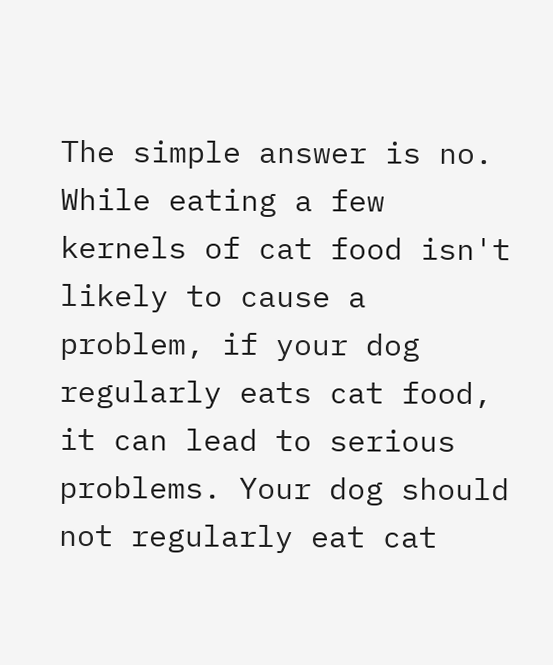The simple answer is no. While eating a few kernels of cat food isn't likely to cause a problem, if your dog regularly eats cat food, it can lead to serious problems. Your dog should not regularly eat cat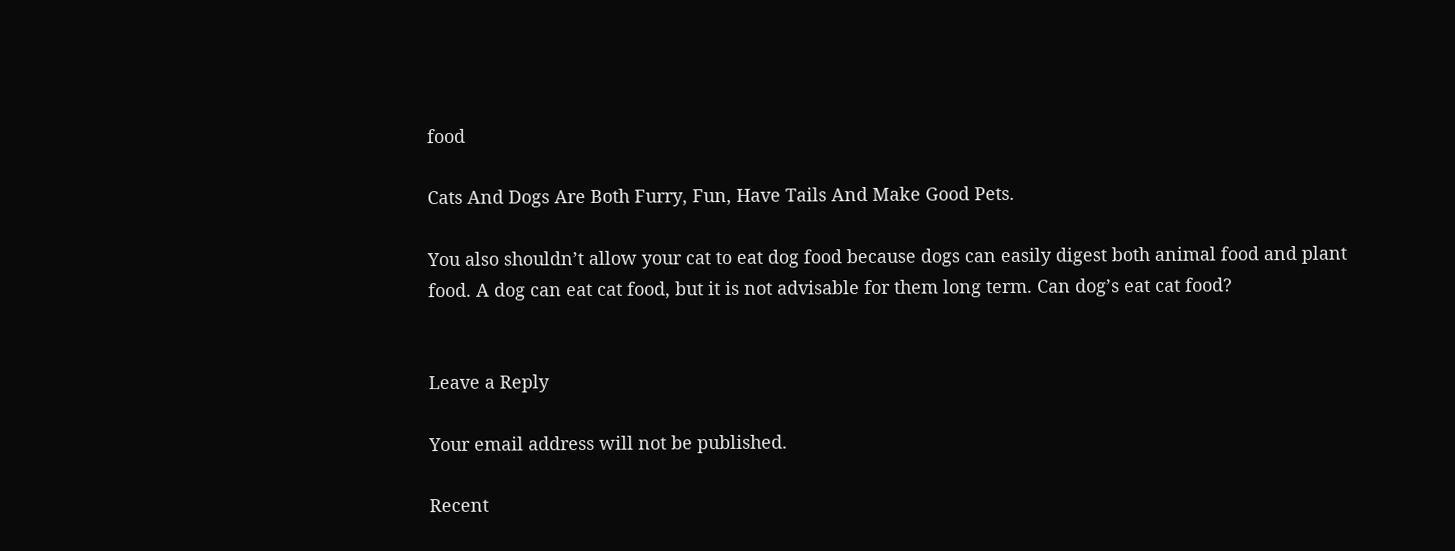food

Cats And Dogs Are Both Furry, Fun, Have Tails And Make Good Pets.

You also shouldn’t allow your cat to eat dog food because dogs can easily digest both animal food and plant food. A dog can eat cat food, but it is not advisable for them long term. Can dog’s eat cat food?


Leave a Reply

Your email address will not be published.

Recent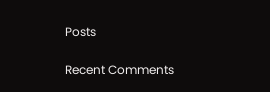Posts

Recent Comments